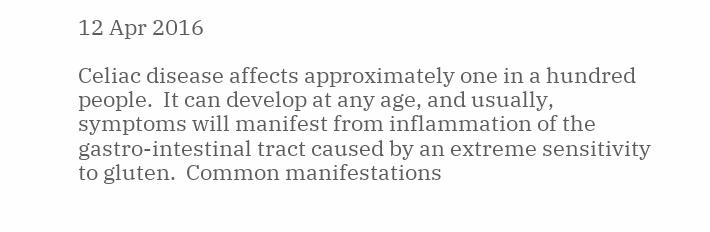12 Apr 2016

Celiac disease affects approximately one in a hundred people.  It can develop at any age, and usually, symptoms will manifest from inflammation of the gastro-intestinal tract caused by an extreme sensitivity to gluten.  Common manifestations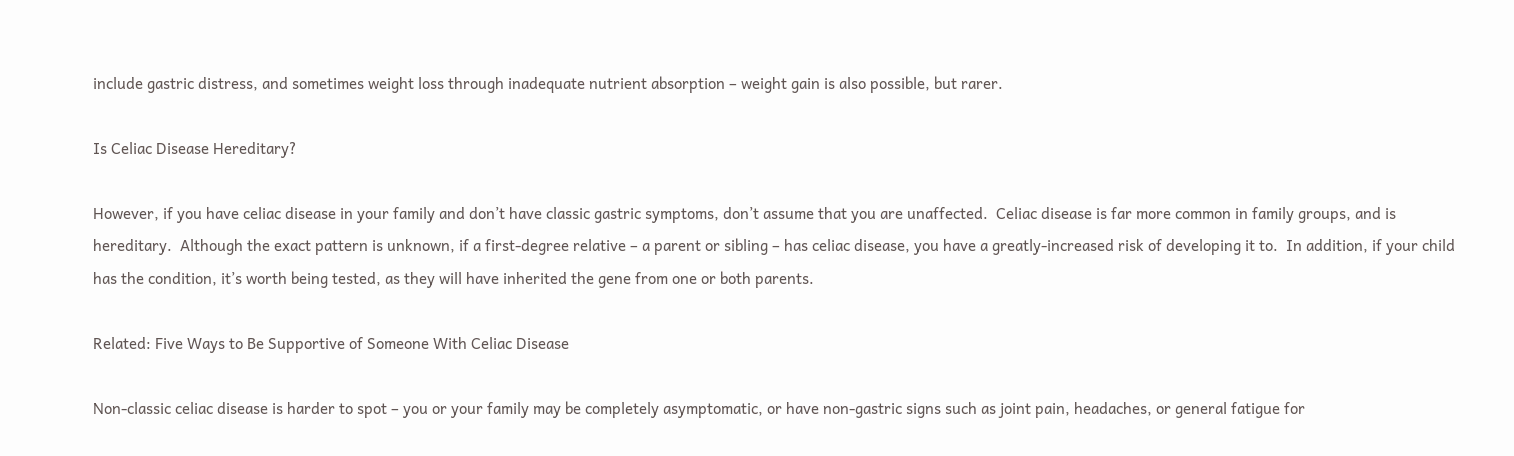include gastric distress, and sometimes weight loss through inadequate nutrient absorption – weight gain is also possible, but rarer.

Is Celiac Disease Hereditary?

However, if you have celiac disease in your family and don’t have classic gastric symptoms, don’t assume that you are unaffected.  Celiac disease is far more common in family groups, and is hereditary.  Although the exact pattern is unknown, if a first-degree relative – a parent or sibling – has celiac disease, you have a greatly-increased risk of developing it to.  In addition, if your child has the condition, it’s worth being tested, as they will have inherited the gene from one or both parents.

Related: Five Ways to Be Supportive of Someone With Celiac Disease

Non-classic celiac disease is harder to spot – you or your family may be completely asymptomatic, or have non-gastric signs such as joint pain, headaches, or general fatigue for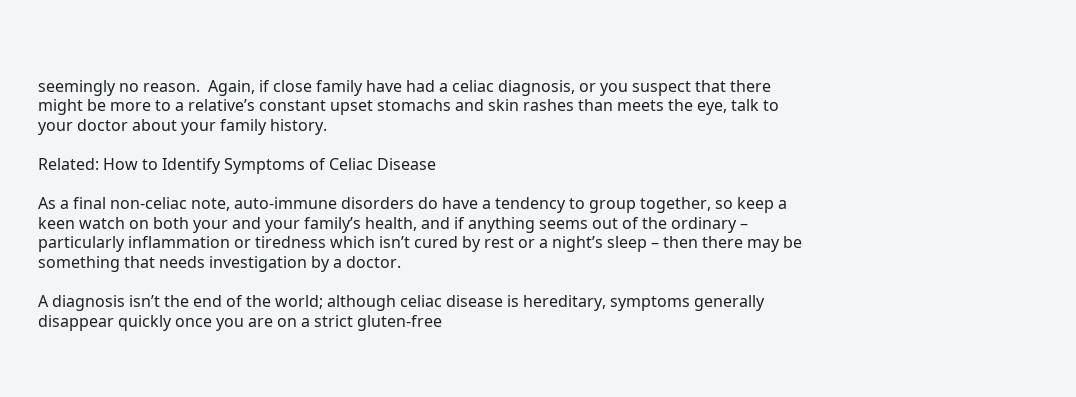seemingly no reason.  Again, if close family have had a celiac diagnosis, or you suspect that there might be more to a relative’s constant upset stomachs and skin rashes than meets the eye, talk to your doctor about your family history.

Related: How to Identify Symptoms of Celiac Disease

As a final non-celiac note, auto-immune disorders do have a tendency to group together, so keep a keen watch on both your and your family’s health, and if anything seems out of the ordinary – particularly inflammation or tiredness which isn’t cured by rest or a night’s sleep – then there may be something that needs investigation by a doctor.

A diagnosis isn’t the end of the world; although celiac disease is hereditary, symptoms generally disappear quickly once you are on a strict gluten-free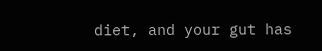diet, and your gut has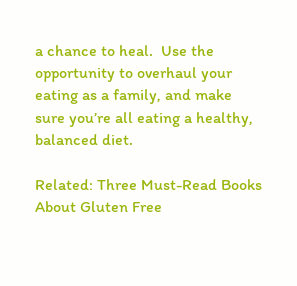a chance to heal.  Use the opportunity to overhaul your eating as a family, and make sure you’re all eating a healthy, balanced diet.

Related: Three Must-Read Books About Gluten Free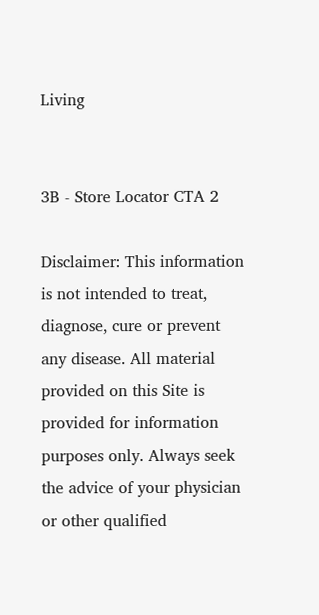Living


3B - Store Locator CTA 2

Disclaimer: This information is not intended to treat, diagnose, cure or prevent any disease. All material provided on this Site is provided for information purposes only. Always seek the advice of your physician or other qualified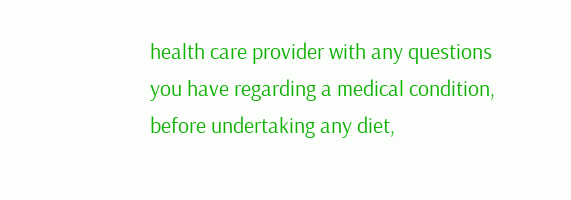health care provider with any questions you have regarding a medical condition, before undertaking any diet,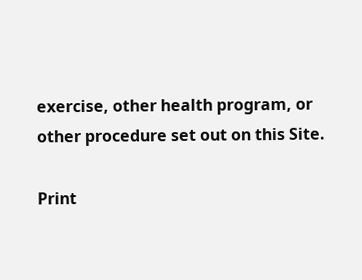exercise, other health program, or other procedure set out on this Site.

Print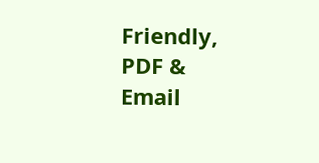Friendly, PDF & Email